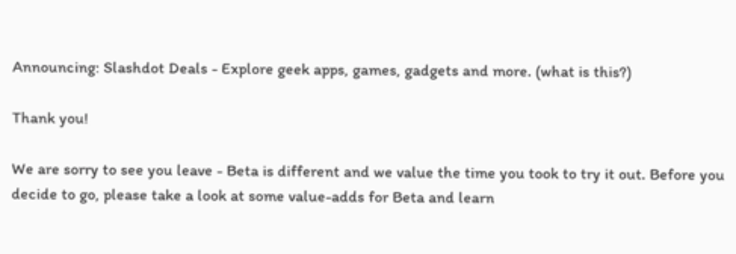Announcing: Slashdot Deals - Explore geek apps, games, gadgets and more. (what is this?)

Thank you!

We are sorry to see you leave - Beta is different and we value the time you took to try it out. Before you decide to go, please take a look at some value-adds for Beta and learn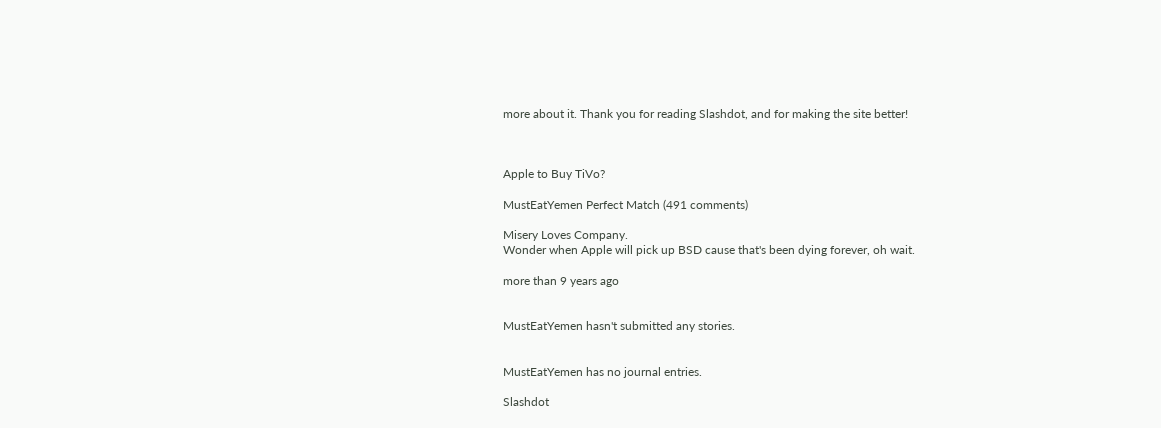more about it. Thank you for reading Slashdot, and for making the site better!



Apple to Buy TiVo?

MustEatYemen Perfect Match (491 comments)

Misery Loves Company.
Wonder when Apple will pick up BSD cause that's been dying forever, oh wait.

more than 9 years ago


MustEatYemen hasn't submitted any stories.


MustEatYemen has no journal entries.

Slashdot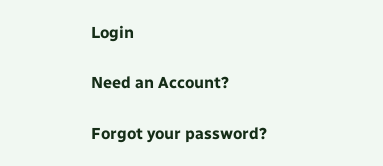Login

Need an Account?

Forgot your password?